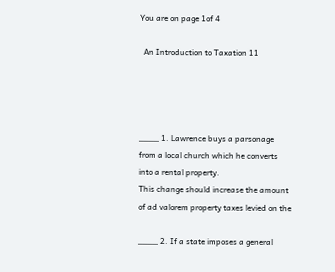You are on page 1of 4

  An Introduction to Taxation 11




____ 1. Lawrence buys a parsonage from a local church which he converts into a rental property.
This change should increase the amount of ad valorem property taxes levied on the

____ 2. If a state imposes a general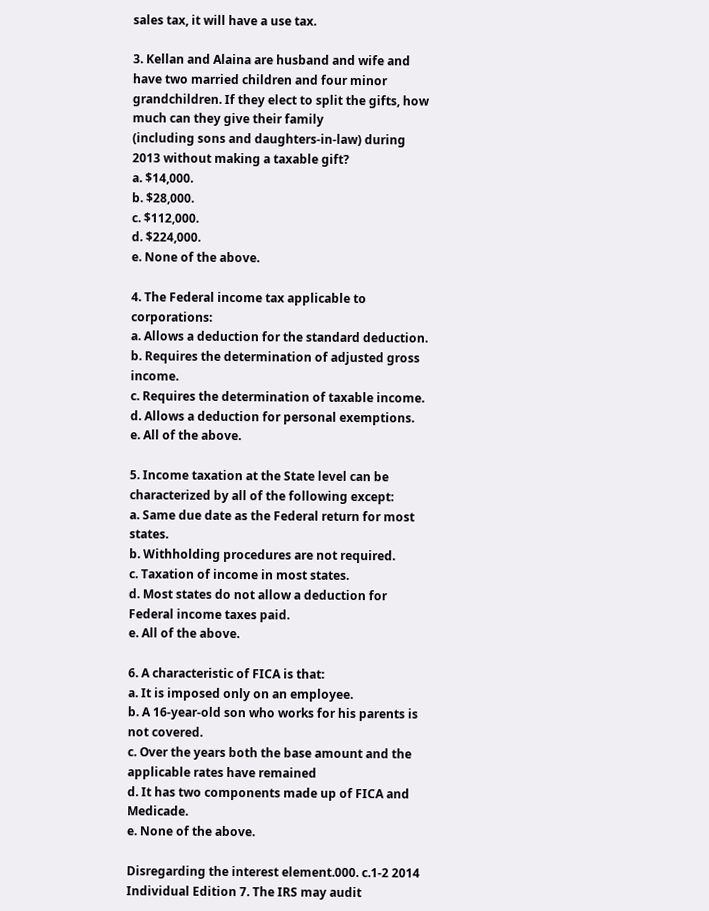sales tax, it will have a use tax.

3. Kellan and Alaina are husband and wife and have two married children and four minor
grandchildren. If they elect to split the gifts, how much can they give their family
(including sons and daughters-in-law) during 2013 without making a taxable gift?
a. $14,000.
b. $28,000.
c. $112,000.
d. $224,000.
e. None of the above.

4. The Federal income tax applicable to corporations:
a. Allows a deduction for the standard deduction.
b. Requires the determination of adjusted gross income.
c. Requires the determination of taxable income.
d. Allows a deduction for personal exemptions.
e. All of the above.

5. Income taxation at the State level can be characterized by all of the following except:
a. Same due date as the Federal return for most states.
b. Withholding procedures are not required.
c. Taxation of income in most states.
d. Most states do not allow a deduction for Federal income taxes paid.
e. All of the above.

6. A characteristic of FICA is that:
a. It is imposed only on an employee.
b. A 16-year-old son who works for his parents is not covered.
c. Over the years both the base amount and the applicable rates have remained
d. It has two components made up of FICA and Medicade.
e. None of the above.

Disregarding the interest element.000. c.1-2 2014 Individual Edition 7. The IRS may audit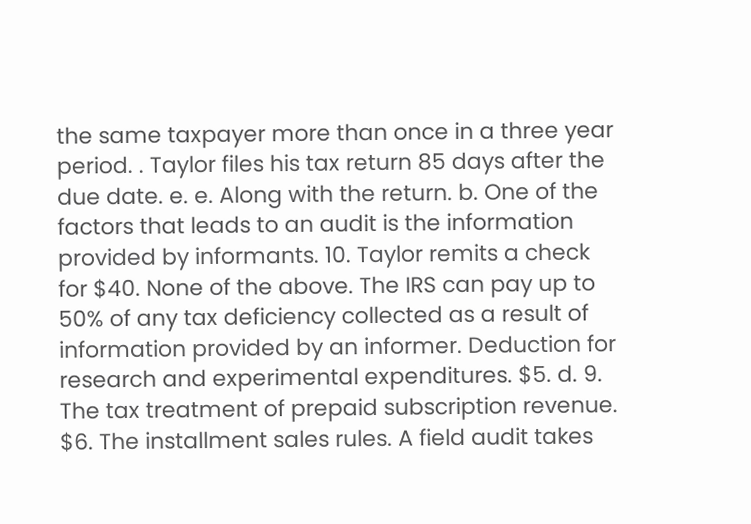the same taxpayer more than once in a three year period. . Taylor files his tax return 85 days after the due date. e. e. Along with the return. b. One of the factors that leads to an audit is the information provided by informants. 10. Taylor remits a check for $40. None of the above. The IRS can pay up to 50% of any tax deficiency collected as a result of information provided by an informer. Deduction for research and experimental expenditures. $5. d. 9. The tax treatment of prepaid subscription revenue. $6. The installment sales rules. A field audit takes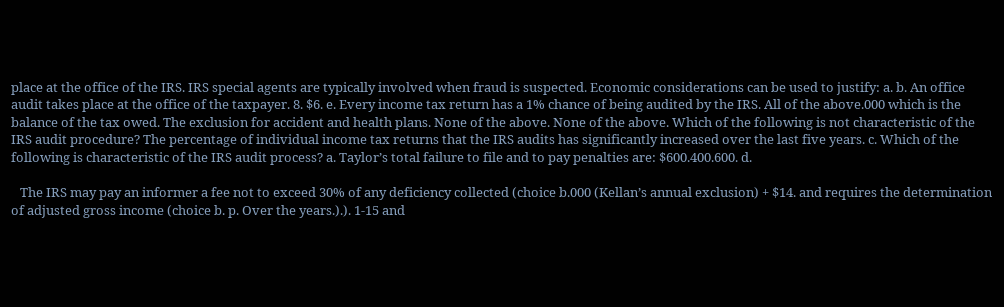place at the office of the IRS. IRS special agents are typically involved when fraud is suspected. Economic considerations can be used to justify: a. b. An office audit takes place at the office of the taxpayer. 8. $6. e. Every income tax return has a 1% chance of being audited by the IRS. All of the above.000 which is the balance of the tax owed. The exclusion for accident and health plans. None of the above. None of the above. Which of the following is not characteristic of the IRS audit procedure? The percentage of individual income tax returns that the IRS audits has significantly increased over the last five years. c. Which of the following is characteristic of the IRS audit process? a. Taylor’s total failure to file and to pay penalties are: $600.400.600. d.

   The IRS may pay an informer a fee not to exceed 30% of any deficiency collected (choice b.000 (Kellan’s annual exclusion) + $14. and requires the determination of adjusted gross income (choice b. p. Over the years.).). 1-15 and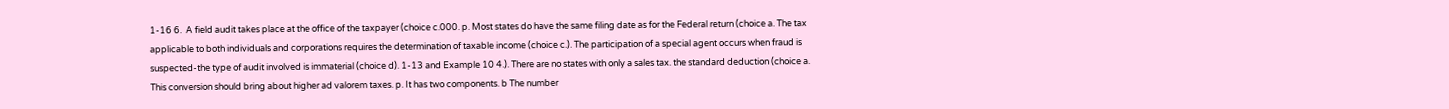1-16 6.  A field audit takes place at the office of the taxpayer (choice c.000. p. Most states do have the same filing date as for the Federal return (choice a. The tax applicable to both individuals and corporations requires the determination of taxable income (choice c.). The participation of a special agent occurs when fraud is suspected-the type of audit involved is immaterial (choice d). 1-13 and Example 10 4.). There are no states with only a sales tax. the standard deduction (choice a. This conversion should bring about higher ad valorem taxes. p. It has two components. b The number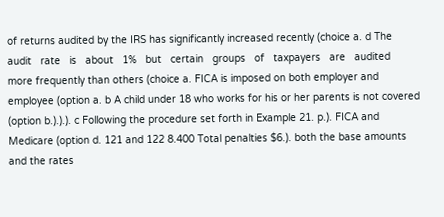of returns audited by the IRS has significantly increased recently (choice a. d The   audit   rate   is   about   1%   but   certain   groups   of   taxpayers   are   audited   more frequently than others (choice a. FICA is imposed on both employer and employee (option a. b A child under 18 who works for his or her parents is not covered (option b.).).). c Following the procedure set forth in Example 21. p.). FICA and Medicare (option d. 121 and 122 8.400 Total penalties $6.). both the base amounts and the rates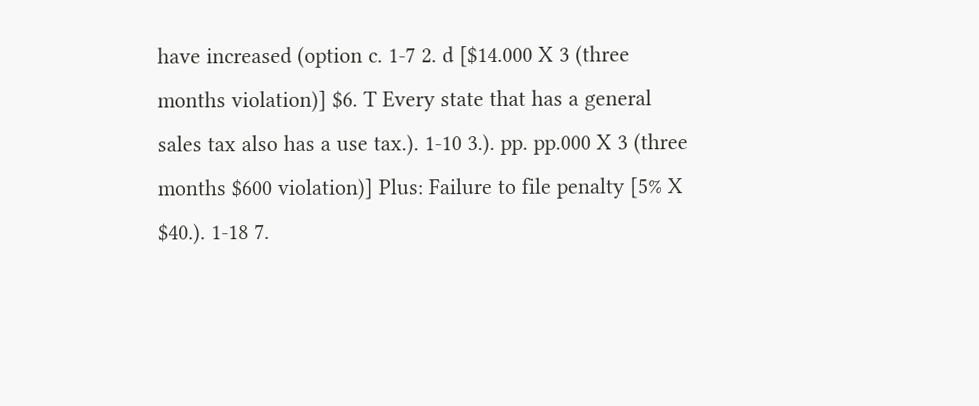have increased (option c. 1-7 2. d [$14.000 X 3 (three months violation)] $6. T Every state that has a general sales tax also has a use tax.). 1-10 3.). pp. pp.000 X 3 (three months $600 violation)] Plus: Failure to file penalty [5% X $40.). 1-18 7.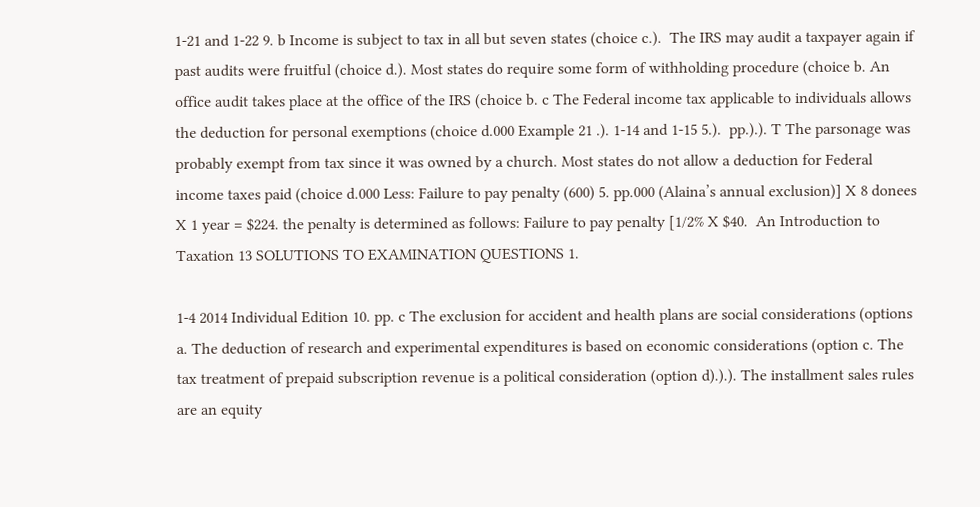1-21 and 1-22 9. b Income is subject to tax in all but seven states (choice c.).  The IRS may audit a taxpayer again if past audits were fruitful (choice d.). Most states do require some form of withholding procedure (choice b. An office audit takes place at the office of the IRS (choice b. c The Federal income tax applicable to individuals allows the deduction for personal exemptions (choice d.000 Example 21 .). 1-14 and 1-15 5.).  pp.).). T The parsonage was probably exempt from tax since it was owned by a church. Most states do not allow a deduction for Federal income taxes paid (choice d.000 Less: Failure to pay penalty (600) 5. pp.000 (Alaina’s annual exclusion)] X 8 donees X 1 year = $224. the penalty is determined as follows: Failure to pay penalty [1/2% X $40.  An Introduction to Taxation 13 SOLUTIONS TO EXAMINATION QUESTIONS 1.

1-4 2014 Individual Edition 10. pp. c The exclusion for accident and health plans are social considerations (options a. The deduction of research and experimental expenditures is based on economic considerations (option c. The tax treatment of prepaid subscription revenue is a political consideration (option d).).). The installment sales rules are an equity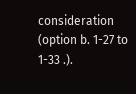consideration (option b. 1-27 to 1-33 .).